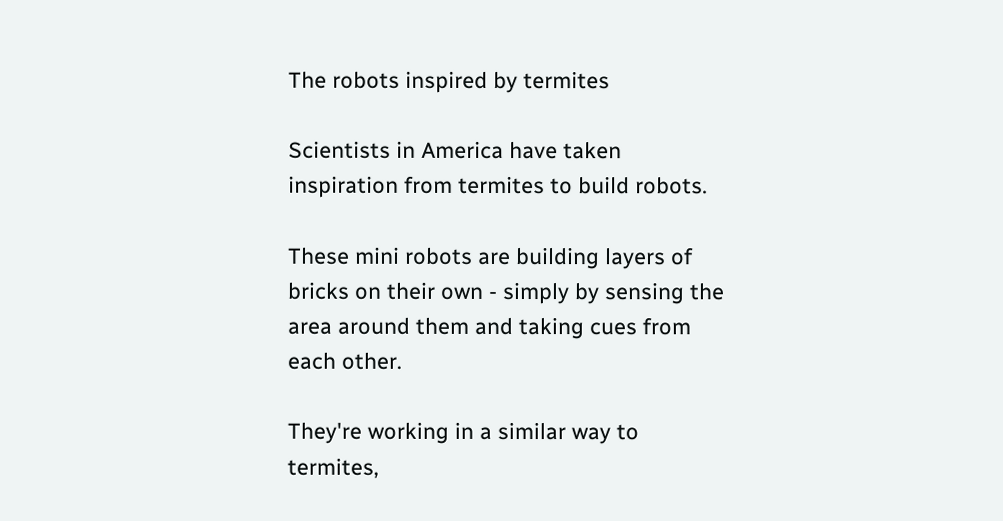The robots inspired by termites

Scientists in America have taken inspiration from termites to build robots.

These mini robots are building layers of bricks on their own - simply by sensing the area around them and taking cues from each other.

They're working in a similar way to termites,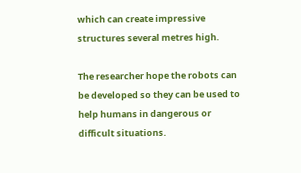which can create impressive structures several metres high.

The researcher hope the robots can be developed so they can be used to help humans in dangerous or difficult situations.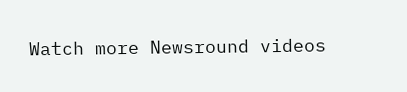Watch more Newsround videos